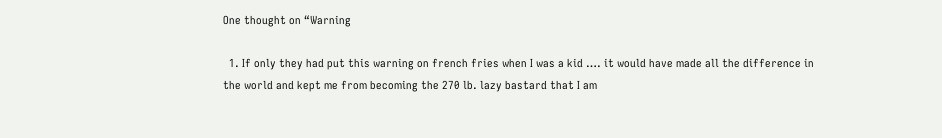One thought on “Warning

  1. If only they had put this warning on french fries when I was a kid …. it would have made all the difference in the world and kept me from becoming the 270 lb. lazy bastard that I am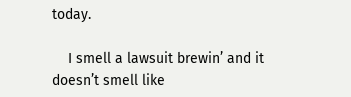today.

    I smell a lawsuit brewin’ and it doesn’t smell like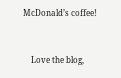McDonald’s coffee!


    Love the blog,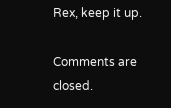Rex, keep it up.

Comments are closed.